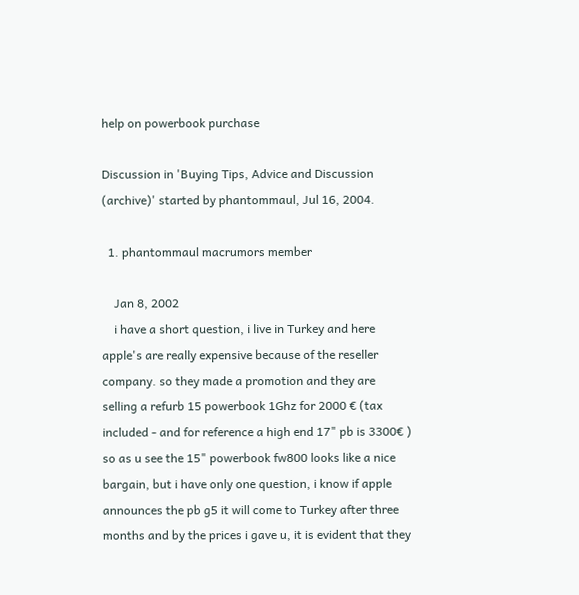help on powerbook purchase

Discussion in 'Buying Tips, Advice and Discussion (archive)' started by phantommaul, Jul 16, 2004.

  1. phantommaul macrumors member

    Jan 8, 2002
    i have a short question, i live in Turkey and here apple's are really expensive because of the reseller company. so they made a promotion and they are selling a refurb 15 powerbook 1Ghz for 2000 € (tax included - and for reference a high end 17" pb is 3300€ ) so as u see the 15" powerbook fw800 looks like a nice bargain, but i have only one question, i know if apple announces the pb g5 it will come to Turkey after three months and by the prices i gave u, it is evident that they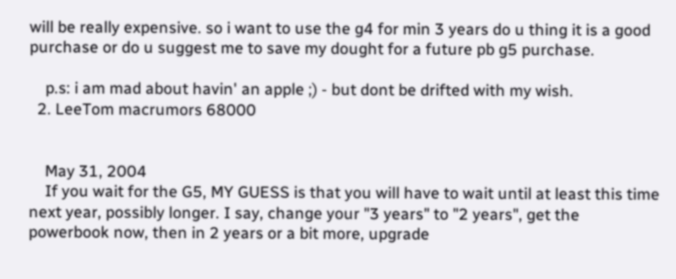will be really expensive. so i want to use the g4 for min 3 years do u thing it is a good purchase or do u suggest me to save my dought for a future pb g5 purchase.

    p.s: i am mad about havin' an apple ;) - but dont be drifted with my wish.
  2. LeeTom macrumors 68000


    May 31, 2004
    If you wait for the G5, MY GUESS is that you will have to wait until at least this time next year, possibly longer. I say, change your "3 years" to "2 years", get the powerbook now, then in 2 years or a bit more, upgrade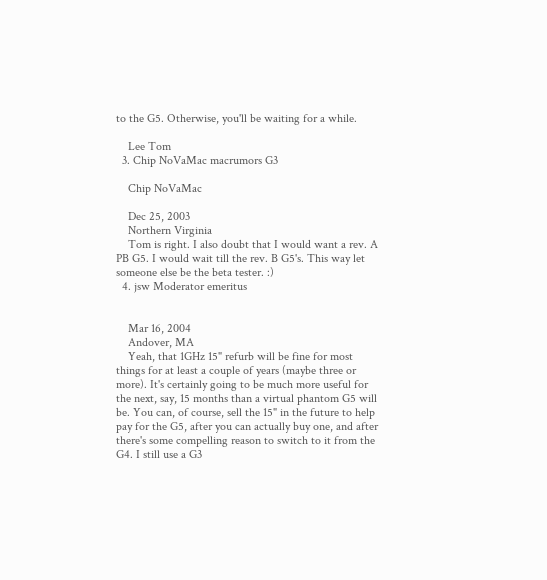to the G5. Otherwise, you'll be waiting for a while.

    Lee Tom
  3. Chip NoVaMac macrumors G3

    Chip NoVaMac

    Dec 25, 2003
    Northern Virginia
    Tom is right. I also doubt that I would want a rev. A PB G5. I would wait till the rev. B G5's. This way let someone else be the beta tester. :)
  4. jsw Moderator emeritus


    Mar 16, 2004
    Andover, MA
    Yeah, that 1GHz 15" refurb will be fine for most things for at least a couple of years (maybe three or more). It's certainly going to be much more useful for the next, say, 15 months than a virtual phantom G5 will be. You can, of course, sell the 15" in the future to help pay for the G5, after you can actually buy one, and after there's some compelling reason to switch to it from the G4. I still use a G3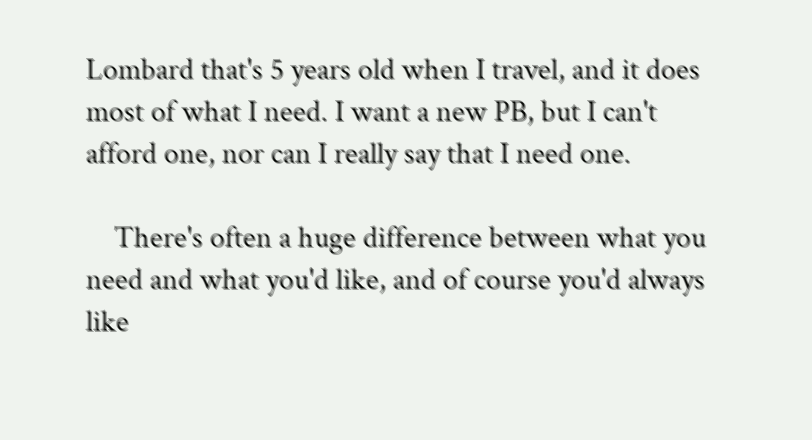Lombard that's 5 years old when I travel, and it does most of what I need. I want a new PB, but I can't afford one, nor can I really say that I need one.

    There's often a huge difference between what you need and what you'd like, and of course you'd always like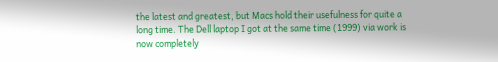the latest and greatest, but Macs hold their usefulness for quite a long time. The Dell laptop I got at the same time (1999) via work is now completely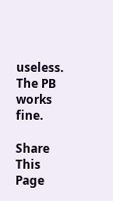useless. The PB works fine.

Share This Page